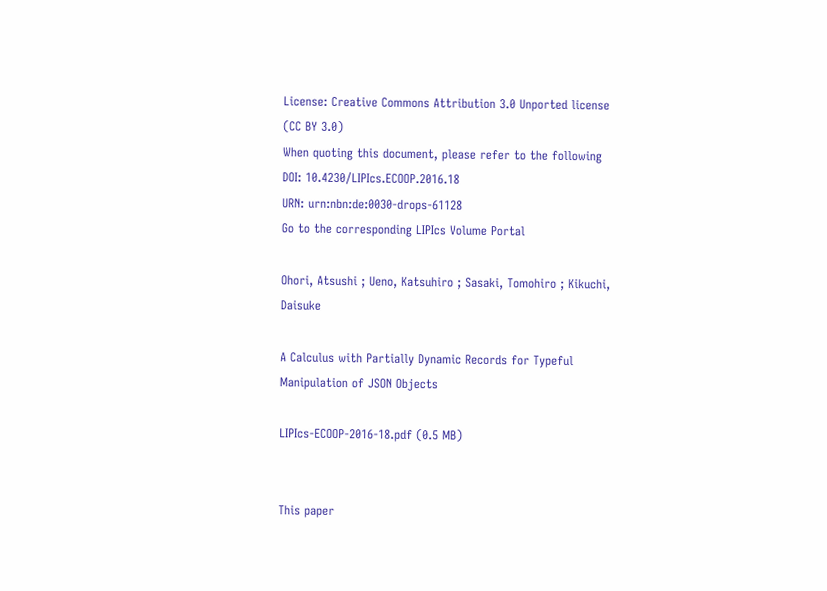License: Creative Commons Attribution 3.0 Unported license (CC BY 3.0)
When quoting this document, please refer to the following
DOI: 10.4230/LIPIcs.ECOOP.2016.18
URN: urn:nbn:de:0030-drops-61128
Go to the corresponding LIPIcs Volume Portal

Ohori, Atsushi ; Ueno, Katsuhiro ; Sasaki, Tomohiro ; Kikuchi, Daisuke

A Calculus with Partially Dynamic Records for Typeful Manipulation of JSON Objects

LIPIcs-ECOOP-2016-18.pdf (0.5 MB)


This paper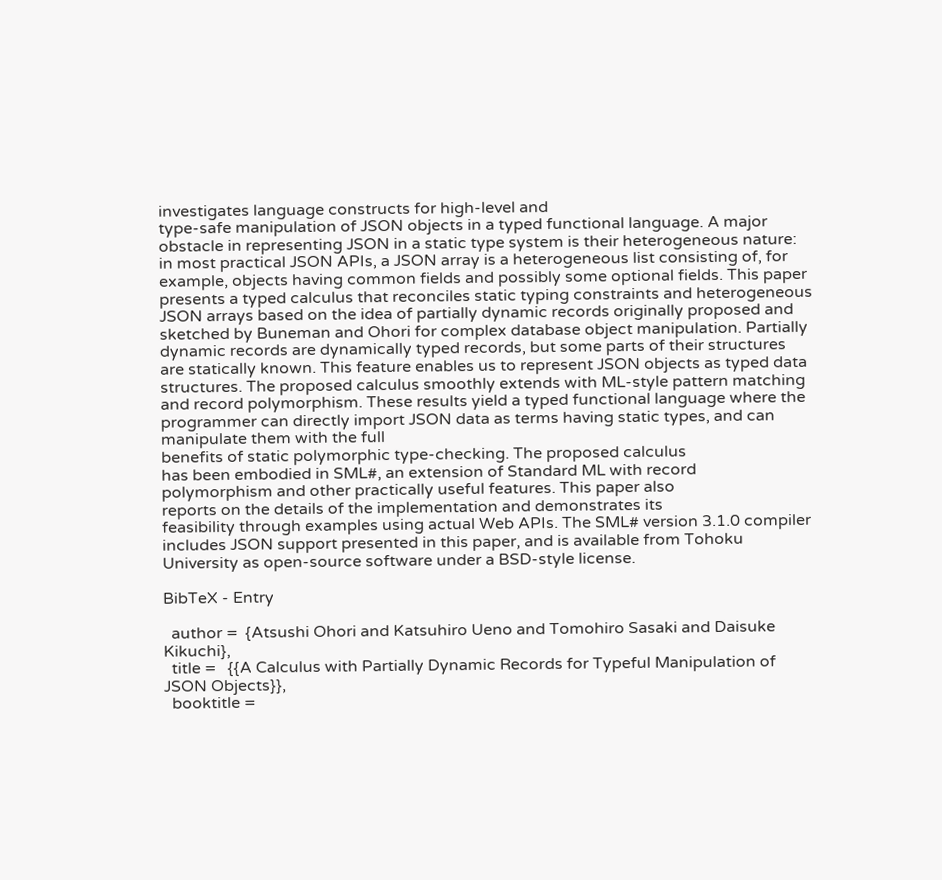investigates language constructs for high-level and
type-safe manipulation of JSON objects in a typed functional language. A major obstacle in representing JSON in a static type system is their heterogeneous nature: in most practical JSON APIs, a JSON array is a heterogeneous list consisting of, for example, objects having common fields and possibly some optional fields. This paper presents a typed calculus that reconciles static typing constraints and heterogeneous JSON arrays based on the idea of partially dynamic records originally proposed and sketched by Buneman and Ohori for complex database object manipulation. Partially dynamic records are dynamically typed records, but some parts of their structures are statically known. This feature enables us to represent JSON objects as typed data structures. The proposed calculus smoothly extends with ML-style pattern matching and record polymorphism. These results yield a typed functional language where the programmer can directly import JSON data as terms having static types, and can manipulate them with the full
benefits of static polymorphic type-checking. The proposed calculus
has been embodied in SML#, an extension of Standard ML with record
polymorphism and other practically useful features. This paper also
reports on the details of the implementation and demonstrates its
feasibility through examples using actual Web APIs. The SML# version 3.1.0 compiler includes JSON support presented in this paper, and is available from Tohoku University as open-source software under a BSD-style license.

BibTeX - Entry

  author =  {Atsushi Ohori and Katsuhiro Ueno and Tomohiro Sasaki and Daisuke Kikuchi},
  title =   {{A Calculus with Partially Dynamic Records for Typeful Manipulation of JSON Objects}},
  booktitle =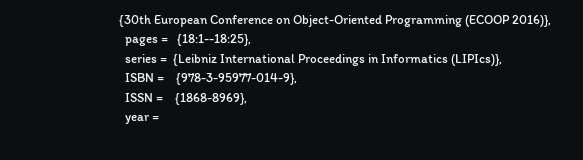{30th European Conference on Object-Oriented Programming (ECOOP 2016)},
  pages =   {18:1--18:25},
  series =  {Leibniz International Proceedings in Informatics (LIPIcs)},
  ISBN =    {978-3-95977-014-9},
  ISSN =    {1868-8969},
  year =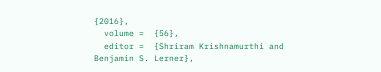{2016},
  volume =  {56},
  editor =  {Shriram Krishnamurthi and Benjamin S. Lerner},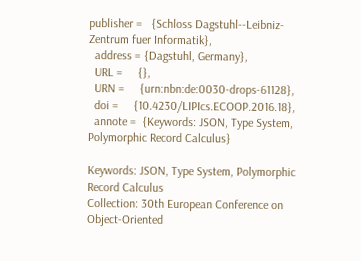publisher =   {Schloss Dagstuhl--Leibniz-Zentrum fuer Informatik},
  address = {Dagstuhl, Germany},
  URL =     {},
  URN =     {urn:nbn:de:0030-drops-61128},
  doi =     {10.4230/LIPIcs.ECOOP.2016.18},
  annote =  {Keywords: JSON, Type System, Polymorphic Record Calculus}

Keywords: JSON, Type System, Polymorphic Record Calculus
Collection: 30th European Conference on Object-Oriented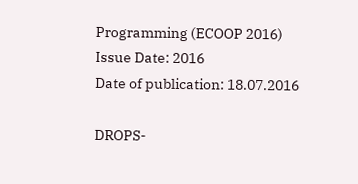Programming (ECOOP 2016)
Issue Date: 2016
Date of publication: 18.07.2016

DROPS-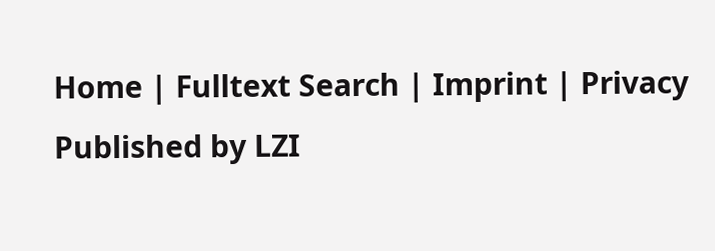Home | Fulltext Search | Imprint | Privacy Published by LZI